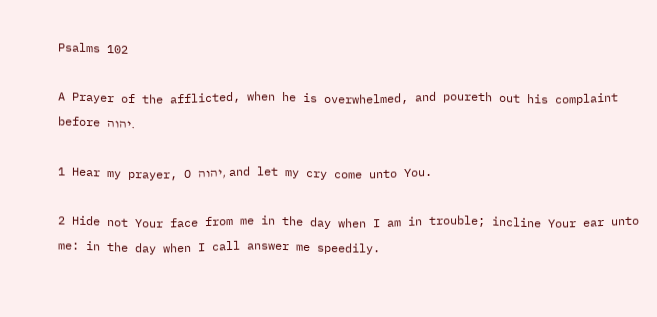Psalms 102

A Prayer of the afflicted, when he is overwhelmed, and poureth out his complaint before יהוה.

1 Hear my prayer, O יהוה, and let my cry come unto You.

2 Hide not Your face from me in the day when I am in trouble; incline Your ear unto me: in the day when I call answer me speedily.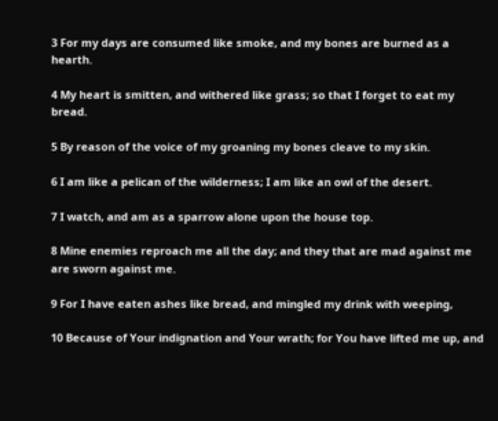3 For my days are consumed like smoke, and my bones are burned as a hearth.

4 My heart is smitten, and withered like grass; so that I forget to eat my bread.

5 By reason of the voice of my groaning my bones cleave to my skin.

6 I am like a pelican of the wilderness; I am like an owl of the desert.

7 I watch, and am as a sparrow alone upon the house top.

8 Mine enemies reproach me all the day; and they that are mad against me are sworn against me.

9 For I have eaten ashes like bread, and mingled my drink with weeping,

10 Because of Your indignation and Your wrath; for You have lifted me up, and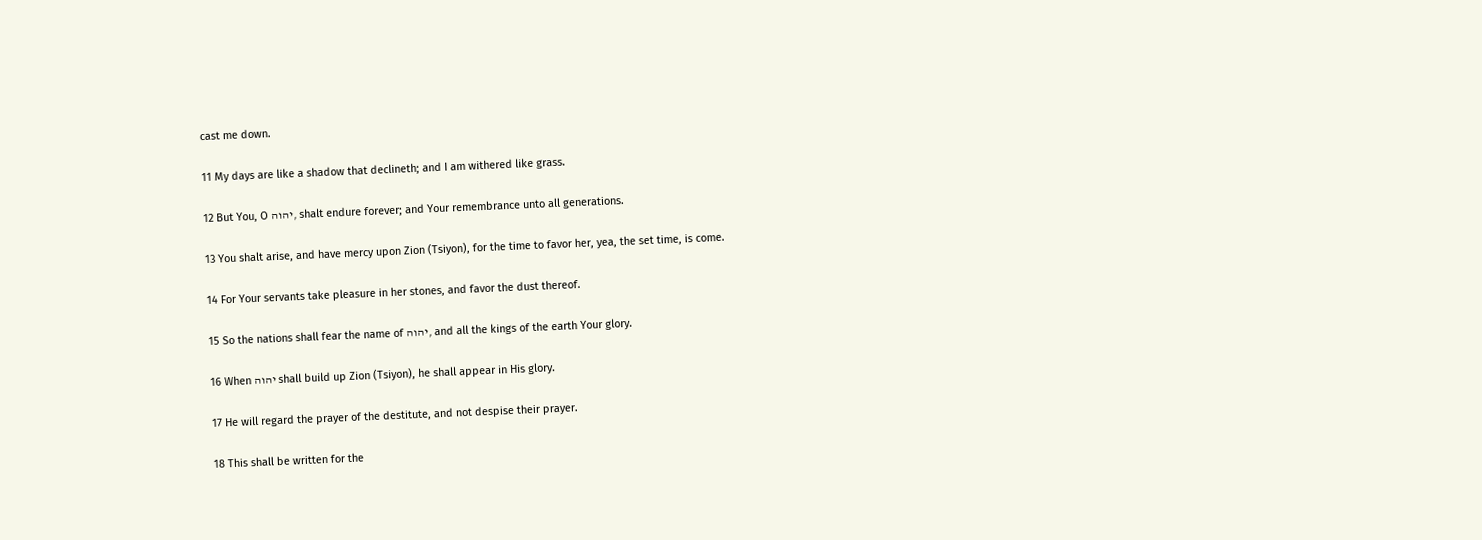cast me down.

11 My days are like a shadow that declineth; and I am withered like grass.

12 But You, O יהוה, shalt endure forever; and Your remembrance unto all generations.

13 You shalt arise, and have mercy upon Zion (Tsiyon), for the time to favor her, yea, the set time, is come.

14 For Your servants take pleasure in her stones, and favor the dust thereof.

15 So the nations shall fear the name of יהוה, and all the kings of the earth Your glory.

16 When יהוה shall build up Zion (Tsiyon), he shall appear in His glory.

17 He will regard the prayer of the destitute, and not despise their prayer.

18 This shall be written for the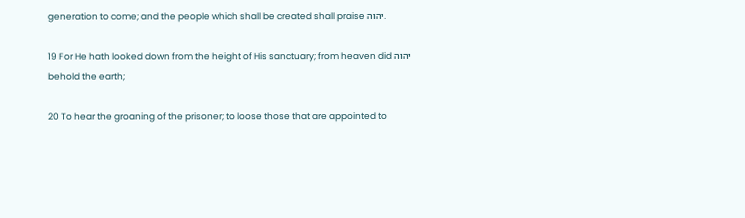generation to come; and the people which shall be created shall praise יהוה.

19 For He hath looked down from the height of His sanctuary; from heaven did יהוה behold the earth;

20 To hear the groaning of the prisoner; to loose those that are appointed to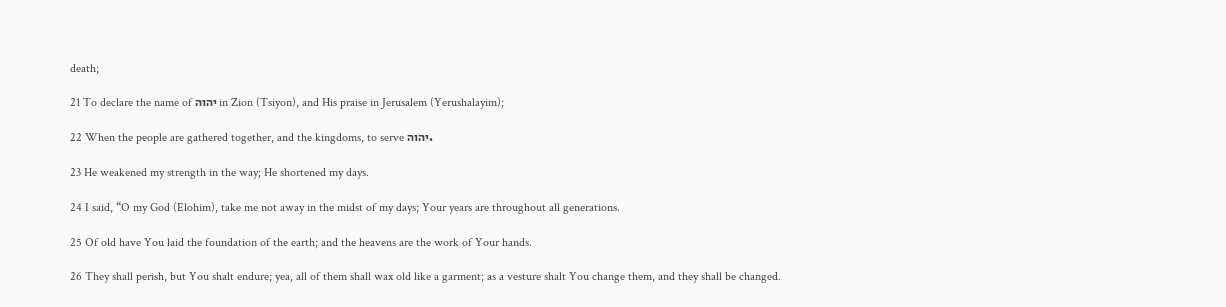death;

21 To declare the name of יהוה in Zion (Tsiyon), and His praise in Jerusalem (Yerushalayim);

22 When the people are gathered together, and the kingdoms, to serve יהוה.

23 He weakened my strength in the way; He shortened my days.

24 I said, “O my God (Elohim), take me not away in the midst of my days; Your years are throughout all generations.

25 Of old have You laid the foundation of the earth; and the heavens are the work of Your hands.

26 They shall perish, but You shalt endure; yea, all of them shall wax old like a garment; as a vesture shalt You change them, and they shall be changed.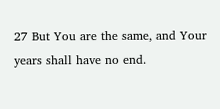27 But You are the same, and Your years shall have no end.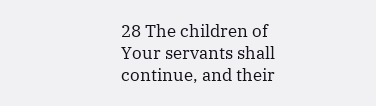28 The children of Your servants shall continue, and their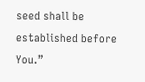seed shall be established before You.”